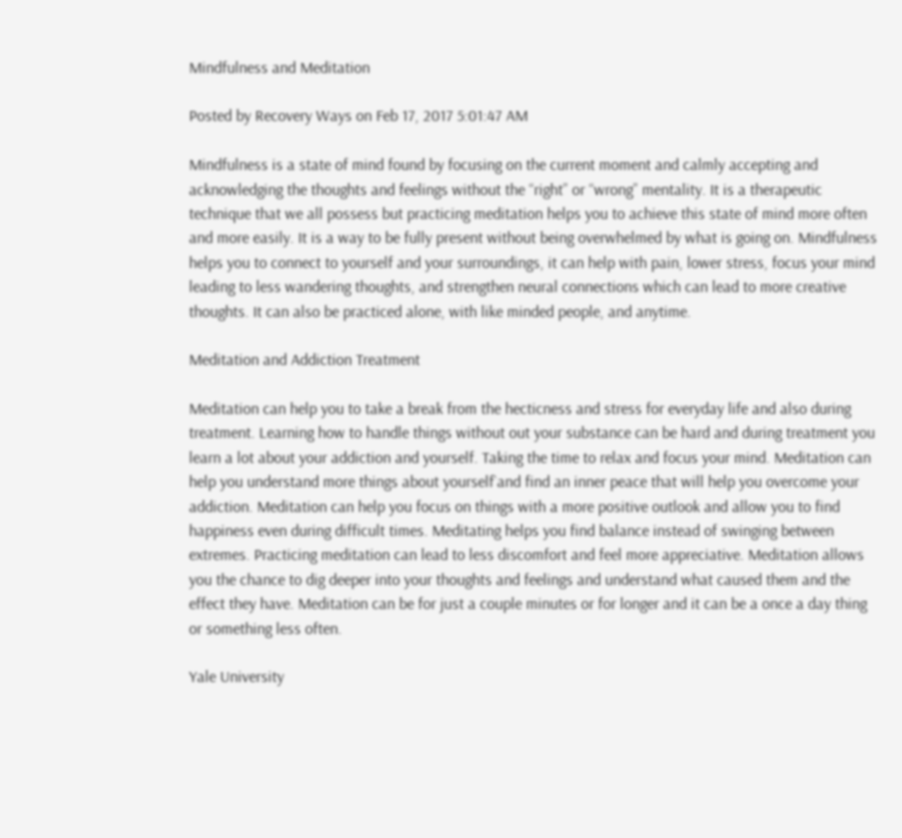Mindfulness and Meditation

Posted by Recovery Ways on Feb 17, 2017 5:01:47 AM

Mindfulness is a state of mind found by focusing on the current moment and calmly accepting and acknowledging the thoughts and feelings without the “right” or “wrong” mentality. It is a therapeutic technique that we all possess but practicing meditation helps you to achieve this state of mind more often and more easily. It is a way to be fully present without being overwhelmed by what is going on. Mindfulness helps you to connect to yourself and your surroundings, it can help with pain, lower stress, focus your mind leading to less wandering thoughts, and strengthen neural connections which can lead to more creative thoughts. It can also be practiced alone, with like minded people, and anytime.

Meditation and Addiction Treatment

Meditation can help you to take a break from the hecticness and stress for everyday life and also during treatment. Learning how to handle things without out your substance can be hard and during treatment you learn a lot about your addiction and yourself. Taking the time to relax and focus your mind. Meditation can help you understand more things about yourself`and find an inner peace that will help you overcome your addiction. Meditation can help you focus on things with a more positive outlook and allow you to find happiness even during difficult times. Meditating helps you find balance instead of swinging between extremes. Practicing meditation can lead to less discomfort and feel more appreciative. Meditation allows you the chance to dig deeper into your thoughts and feelings and understand what caused them and the effect they have. Meditation can be for just a couple minutes or for longer and it can be a once a day thing or something less often.

Yale University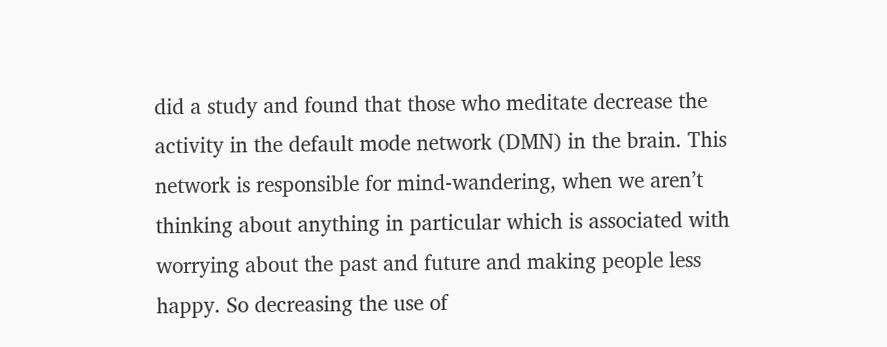did a study and found that those who meditate decrease the activity in the default mode network (DMN) in the brain. This network is responsible for mind-wandering, when we aren’t thinking about anything in particular which is associated with worrying about the past and future and making people less happy. So decreasing the use of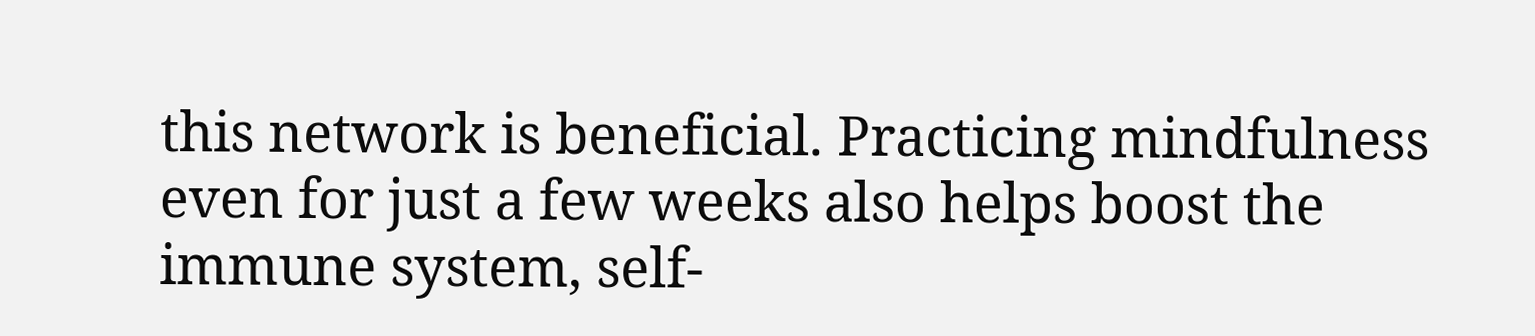this network is beneficial. Practicing mindfulness even for just a few weeks also helps boost the immune system, self-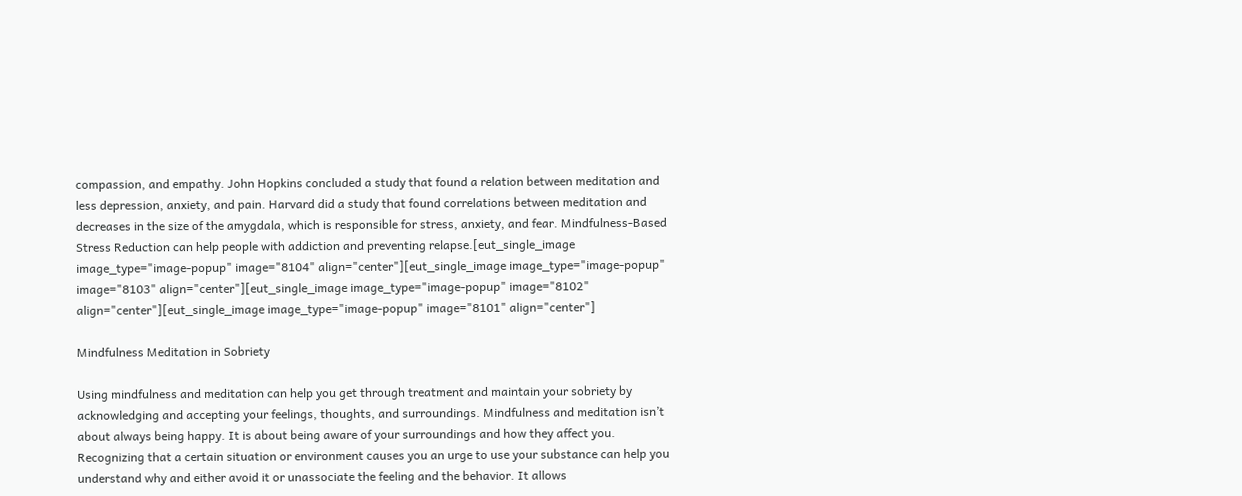compassion, and empathy. John Hopkins concluded a study that found a relation between meditation and less depression, anxiety, and pain. Harvard did a study that found correlations between meditation and decreases in the size of the amygdala, which is responsible for stress, anxiety, and fear. Mindfulness-Based Stress Reduction can help people with addiction and preventing relapse.[eut_single_image image_type="image-popup" image="8104" align="center"][eut_single_image image_type="image-popup" image="8103" align="center"][eut_single_image image_type="image-popup" image="8102" align="center"][eut_single_image image_type="image-popup" image="8101" align="center"]

Mindfulness Meditation in Sobriety

Using mindfulness and meditation can help you get through treatment and maintain your sobriety by acknowledging and accepting your feelings, thoughts, and surroundings. Mindfulness and meditation isn’t about always being happy. It is about being aware of your surroundings and how they affect you. Recognizing that a certain situation or environment causes you an urge to use your substance can help you understand why and either avoid it or unassociate the feeling and the behavior. It allows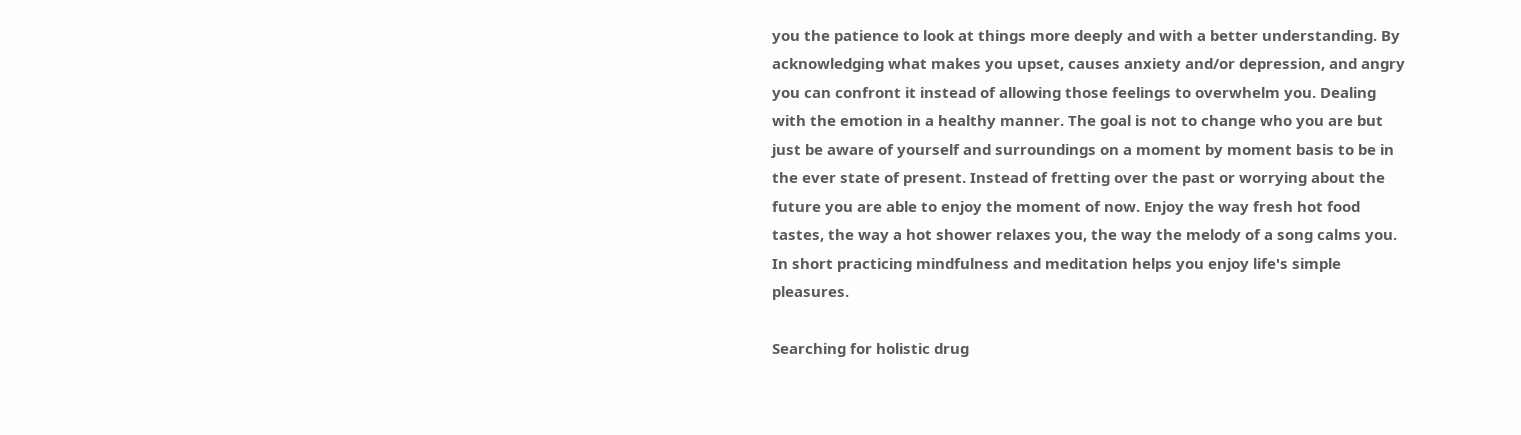you the patience to look at things more deeply and with a better understanding. By acknowledging what makes you upset, causes anxiety and/or depression, and angry you can confront it instead of allowing those feelings to overwhelm you. Dealing with the emotion in a healthy manner. The goal is not to change who you are but just be aware of yourself and surroundings on a moment by moment basis to be in the ever state of present. Instead of fretting over the past or worrying about the future you are able to enjoy the moment of now. Enjoy the way fresh hot food tastes, the way a hot shower relaxes you, the way the melody of a song calms you. In short practicing mindfulness and meditation helps you enjoy life's simple pleasures.

Searching for holistic drug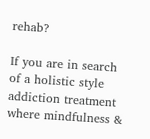rehab?

If you are in search of a holistic style addiction treatment where mindfulness &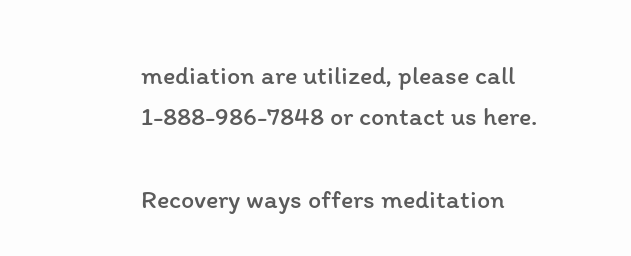mediation are utilized, please call 1-888-986-7848 or contact us here.

Recovery ways offers meditation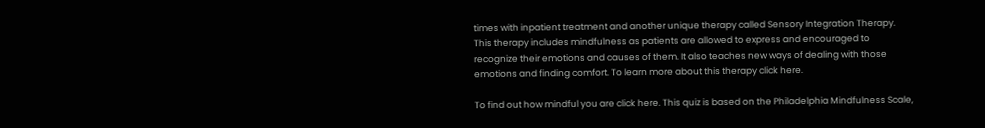times with inpatient treatment and another unique therapy called Sensory Integration Therapy. This therapy includes mindfulness as patients are allowed to express and encouraged to recognize their emotions and causes of them. It also teaches new ways of dealing with those emotions and finding comfort. To learn more about this therapy click here.

To find out how mindful you are click here. This quiz is based on the Philadelphia Mindfulness Scale,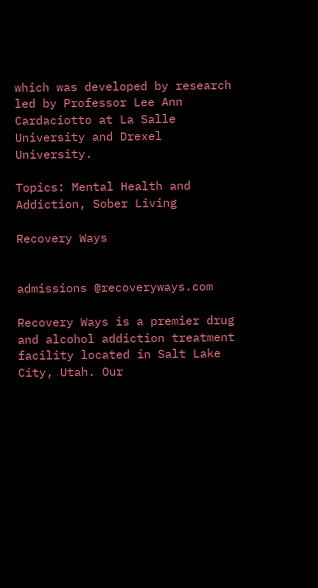which was developed by research led by Professor Lee Ann Cardaciotto at La Salle University and Drexel University.

Topics: Mental Health and Addiction, Sober Living

Recovery Ways


admissions @recoveryways.com

Recovery Ways is a premier drug and alcohol addiction treatment facility located in Salt Lake City, Utah. Our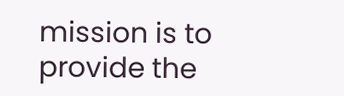mission is to provide the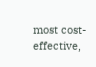most cost-effective,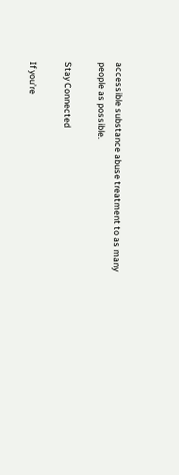accessible substance abuse treatment to as many people as possible.

Stay Connected

If you’re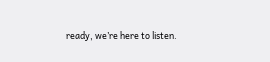ready, we’re here to listen.